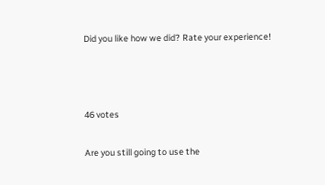Did you like how we did? Rate your experience!



46 votes

Are you still going to use the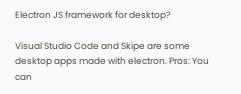Electron JS framework for desktop?

Visual Studio Code and Skipe are some desktop apps made with electron. Pros: You can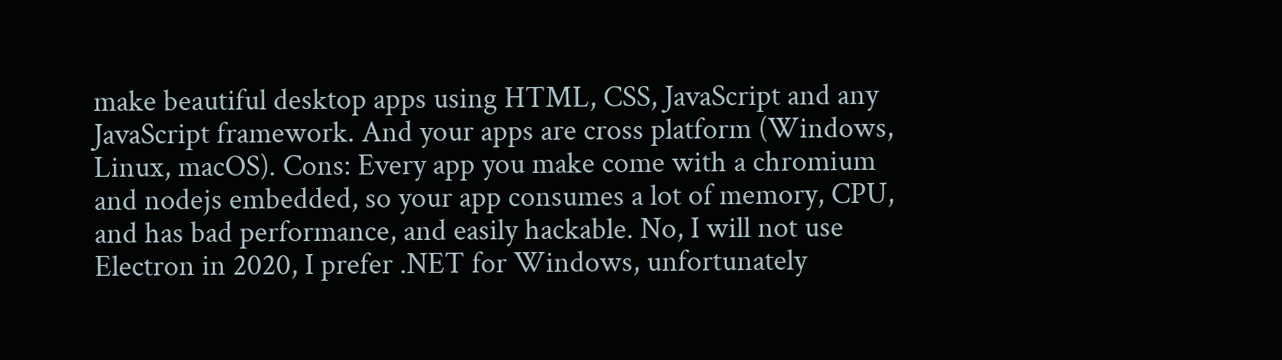make beautiful desktop apps using HTML, CSS, JavaScript and any JavaScript framework. And your apps are cross platform (Windows, Linux, macOS). Cons: Every app you make come with a chromium and nodejs embedded, so your app consumes a lot of memory, CPU, and has bad performance, and easily hackable. No, I will not use Electron in 2020, I prefer .NET for Windows, unfortunately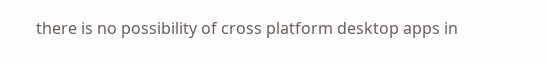there is no possibility of cross platform desktop apps in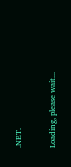.NET.

Loading, please wait...